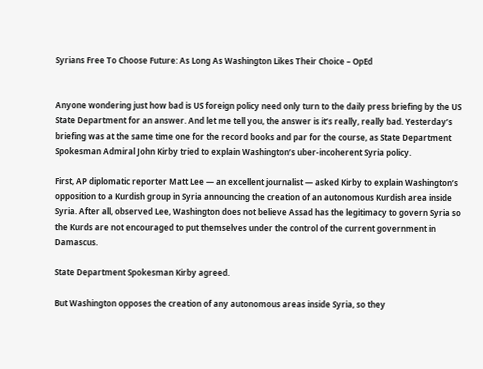Syrians Free To Choose Future: As Long As Washington Likes Their Choice – OpEd


Anyone wondering just how bad is US foreign policy need only turn to the daily press briefing by the US State Department for an answer. And let me tell you, the answer is it’s really, really bad. Yesterday’s briefing was at the same time one for the record books and par for the course, as State Department Spokesman Admiral John Kirby tried to explain Washington’s uber-incoherent Syria policy.

First, AP diplomatic reporter Matt Lee — an excellent journalist — asked Kirby to explain Washington’s opposition to a Kurdish group in Syria announcing the creation of an autonomous Kurdish area inside Syria. After all, observed Lee, Washington does not believe Assad has the legitimacy to govern Syria so the Kurds are not encouraged to put themselves under the control of the current government in Damascus.

State Department Spokesman Kirby agreed.

But Washington opposes the creation of any autonomous areas inside Syria, so they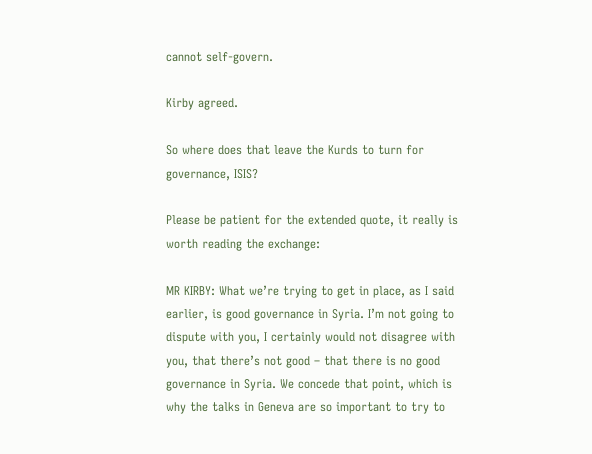cannot self-govern.

Kirby agreed.

So where does that leave the Kurds to turn for governance, ISIS?

Please be patient for the extended quote, it really is worth reading the exchange:

MR KIRBY: What we’re trying to get in place, as I said earlier, is good governance in Syria. I’m not going to dispute with you, I certainly would not disagree with you, that there’s not good – that there is no good governance in Syria. We concede that point, which is why the talks in Geneva are so important to try to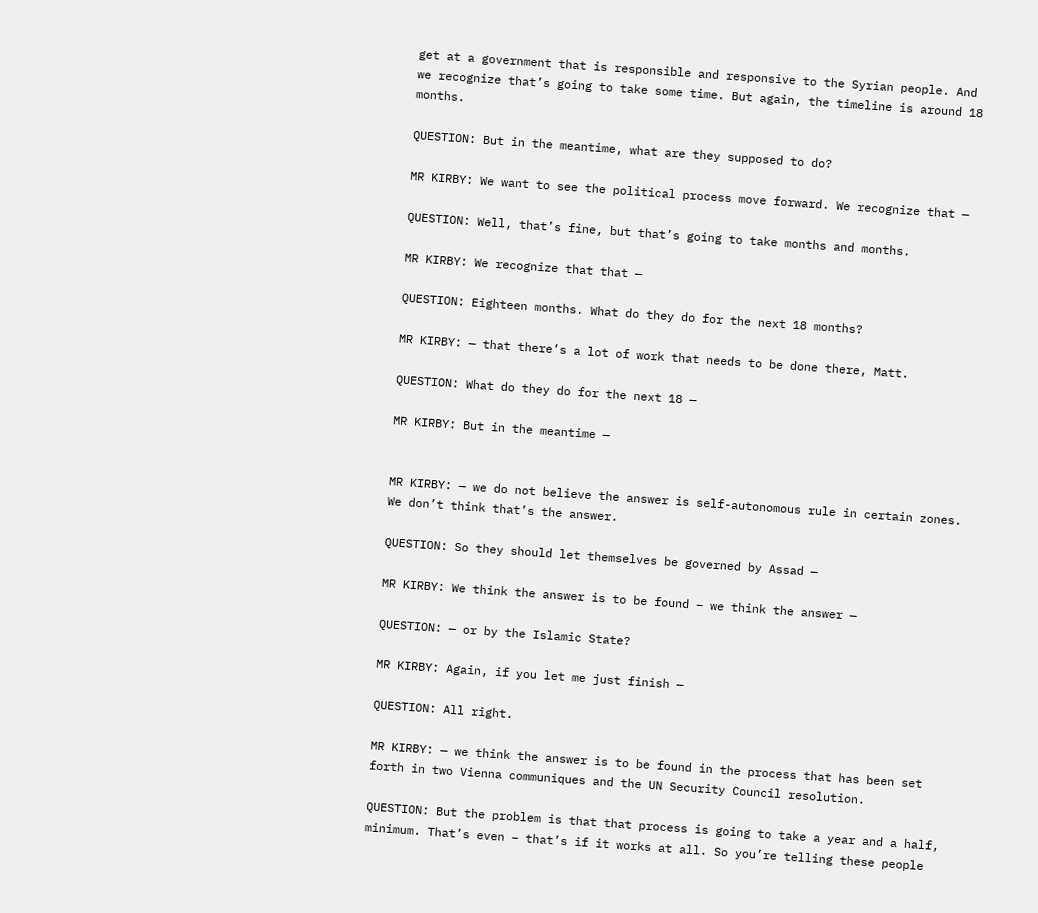get at a government that is responsible and responsive to the Syrian people. And we recognize that’s going to take some time. But again, the timeline is around 18 months.

QUESTION: But in the meantime, what are they supposed to do?

MR KIRBY: We want to see the political process move forward. We recognize that —

QUESTION: Well, that’s fine, but that’s going to take months and months.

MR KIRBY: We recognize that that —

QUESTION: Eighteen months. What do they do for the next 18 months?

MR KIRBY: — that there’s a lot of work that needs to be done there, Matt.

QUESTION: What do they do for the next 18 —

MR KIRBY: But in the meantime —


MR KIRBY: — we do not believe the answer is self-autonomous rule in certain zones. We don’t think that’s the answer.

QUESTION: So they should let themselves be governed by Assad —

MR KIRBY: We think the answer is to be found – we think the answer —

QUESTION: — or by the Islamic State?

MR KIRBY: Again, if you let me just finish —

QUESTION: All right.

MR KIRBY: — we think the answer is to be found in the process that has been set forth in two Vienna communiques and the UN Security Council resolution.

QUESTION: But the problem is that that process is going to take a year and a half, minimum. That’s even – that’s if it works at all. So you’re telling these people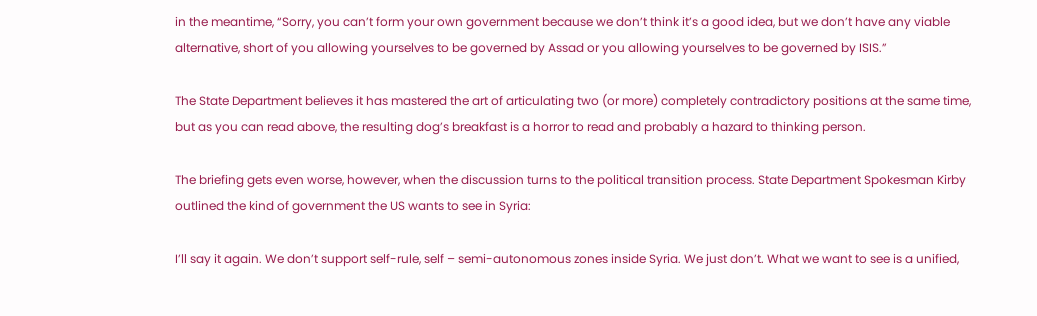in the meantime, “Sorry, you can’t form your own government because we don’t think it’s a good idea, but we don’t have any viable alternative, short of you allowing yourselves to be governed by Assad or you allowing yourselves to be governed by ISIS.”

The State Department believes it has mastered the art of articulating two (or more) completely contradictory positions at the same time, but as you can read above, the resulting dog’s breakfast is a horror to read and probably a hazard to thinking person.

The briefing gets even worse, however, when the discussion turns to the political transition process. State Department Spokesman Kirby outlined the kind of government the US wants to see in Syria:

I’ll say it again. We don’t support self-rule, self – semi-autonomous zones inside Syria. We just don’t. What we want to see is a unified,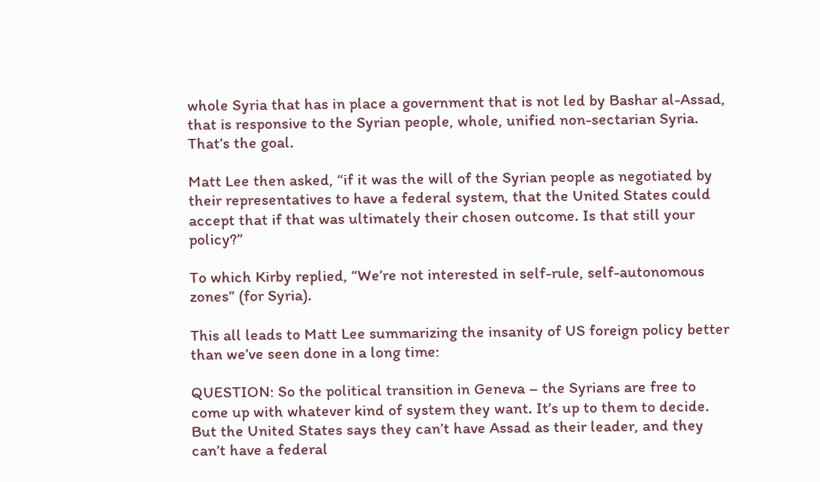whole Syria that has in place a government that is not led by Bashar al-Assad, that is responsive to the Syrian people, whole, unified non-sectarian Syria. That’s the goal.

Matt Lee then asked, “if it was the will of the Syrian people as negotiated by their representatives to have a federal system, that the United States could accept that if that was ultimately their chosen outcome. Is that still your policy?”

To which Kirby replied, “We’re not interested in self-rule, self-autonomous zones” (for Syria).

This all leads to Matt Lee summarizing the insanity of US foreign policy better than we’ve seen done in a long time:

QUESTION: So the political transition in Geneva – the Syrians are free to come up with whatever kind of system they want. It’s up to them to decide. But the United States says they can’t have Assad as their leader, and they can’t have a federal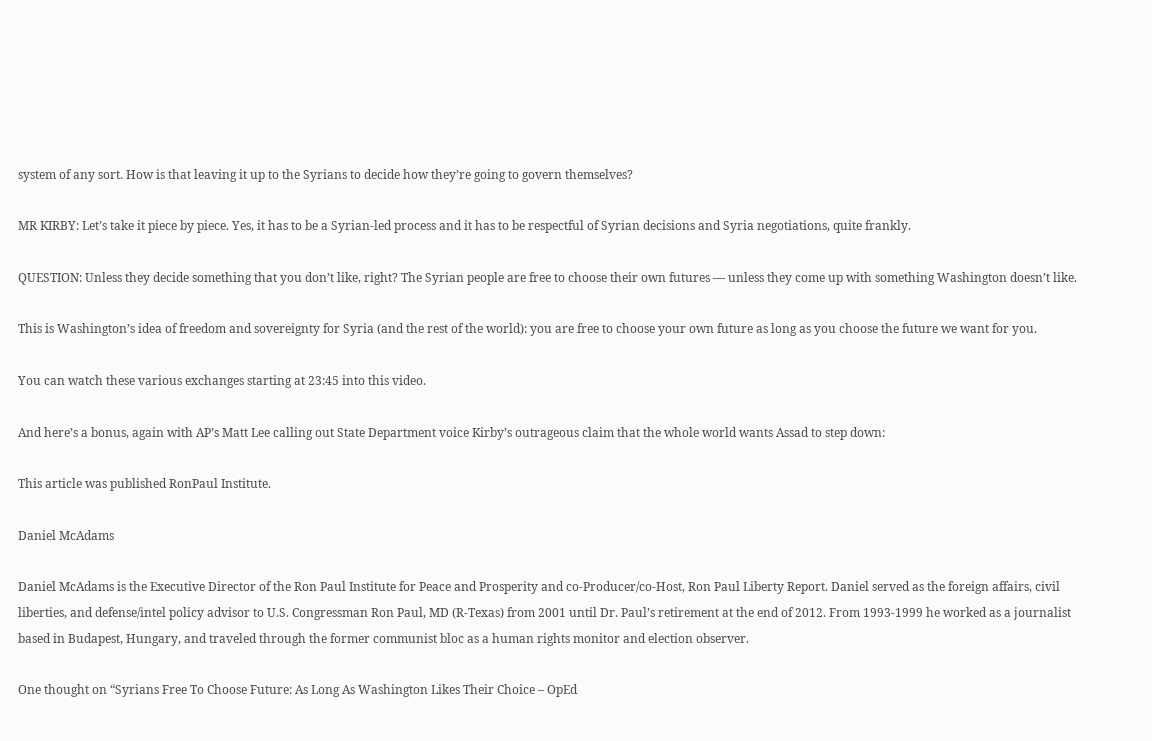system of any sort. How is that leaving it up to the Syrians to decide how they’re going to govern themselves?

MR KIRBY: Let’s take it piece by piece. Yes, it has to be a Syrian-led process and it has to be respectful of Syrian decisions and Syria negotiations, quite frankly.

QUESTION: Unless they decide something that you don’t like, right? The Syrian people are free to choose their own futures — unless they come up with something Washington doesn’t like.

This is Washington’s idea of freedom and sovereignty for Syria (and the rest of the world): you are free to choose your own future as long as you choose the future we want for you.

You can watch these various exchanges starting at 23:45 into this video.

And here’s a bonus, again with AP’s Matt Lee calling out State Department voice Kirby’s outrageous claim that the whole world wants Assad to step down:

This article was published RonPaul Institute.

Daniel McAdams

Daniel McAdams is the Executive Director of the Ron Paul Institute for Peace and Prosperity and co-Producer/co-Host, Ron Paul Liberty Report. Daniel served as the foreign affairs, civil liberties, and defense/intel policy advisor to U.S. Congressman Ron Paul, MD (R-Texas) from 2001 until Dr. Paul’s retirement at the end of 2012. From 1993-1999 he worked as a journalist based in Budapest, Hungary, and traveled through the former communist bloc as a human rights monitor and election observer.

One thought on “Syrians Free To Choose Future: As Long As Washington Likes Their Choice – OpEd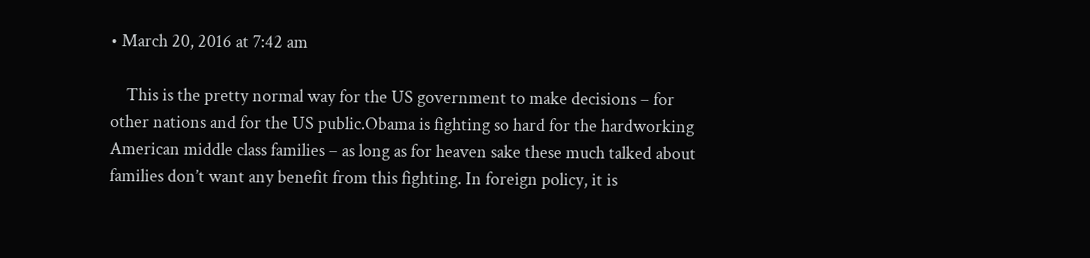• March 20, 2016 at 7:42 am

    This is the pretty normal way for the US government to make decisions – for other nations and for the US public.Obama is fighting so hard for the hardworking American middle class families – as long as for heaven sake these much talked about families don’t want any benefit from this fighting. In foreign policy, it is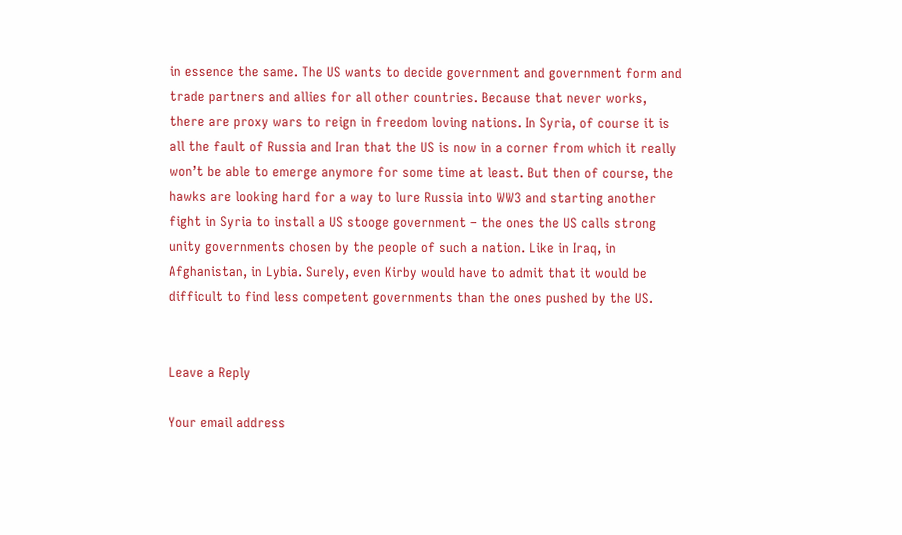in essence the same. The US wants to decide government and government form and trade partners and allies for all other countries. Because that never works, there are proxy wars to reign in freedom loving nations. In Syria, of course it is all the fault of Russia and Iran that the US is now in a corner from which it really won’t be able to emerge anymore for some time at least. But then of course, the hawks are looking hard for a way to lure Russia into WW3 and starting another fight in Syria to install a US stooge government – the ones the US calls strong unity governments chosen by the people of such a nation. Like in Iraq, in Afghanistan, in Lybia. Surely, even Kirby would have to admit that it would be difficult to find less competent governments than the ones pushed by the US.


Leave a Reply

Your email address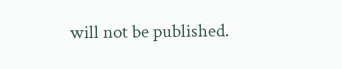will not be published.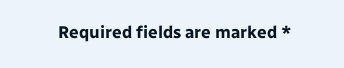Required fields are marked *